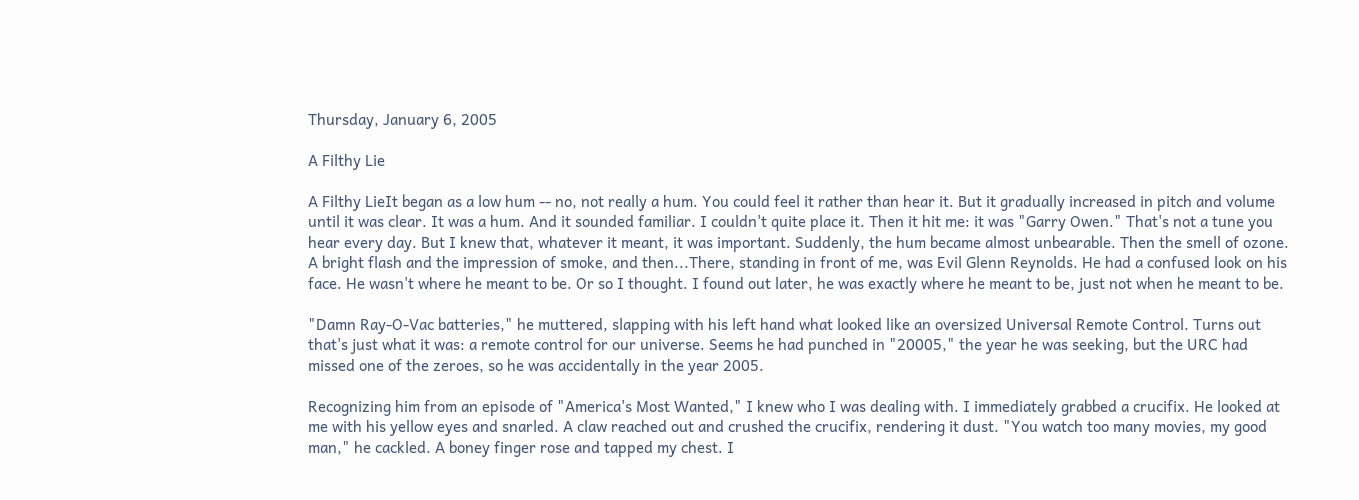Thursday, January 6, 2005

A Filthy Lie

A Filthy LieIt began as a low hum -- no, not really a hum. You could feel it rather than hear it. But it gradually increased in pitch and volume until it was clear. It was a hum. And it sounded familiar. I couldn't quite place it. Then it hit me: it was "Garry Owen." That's not a tune you hear every day. But I knew that, whatever it meant, it was important. Suddenly, the hum became almost unbearable. Then the smell of ozone. A bright flash and the impression of smoke, and then...There, standing in front of me, was Evil Glenn Reynolds. He had a confused look on his face. He wasn't where he meant to be. Or so I thought. I found out later, he was exactly where he meant to be, just not when he meant to be.

"Damn Ray-O-Vac batteries," he muttered, slapping with his left hand what looked like an oversized Universal Remote Control. Turns out that's just what it was: a remote control for our universe. Seems he had punched in "20005," the year he was seeking, but the URC had missed one of the zeroes, so he was accidentally in the year 2005.

Recognizing him from an episode of "America's Most Wanted," I knew who I was dealing with. I immediately grabbed a crucifix. He looked at me with his yellow eyes and snarled. A claw reached out and crushed the crucifix, rendering it dust. "You watch too many movies, my good man," he cackled. A boney finger rose and tapped my chest. I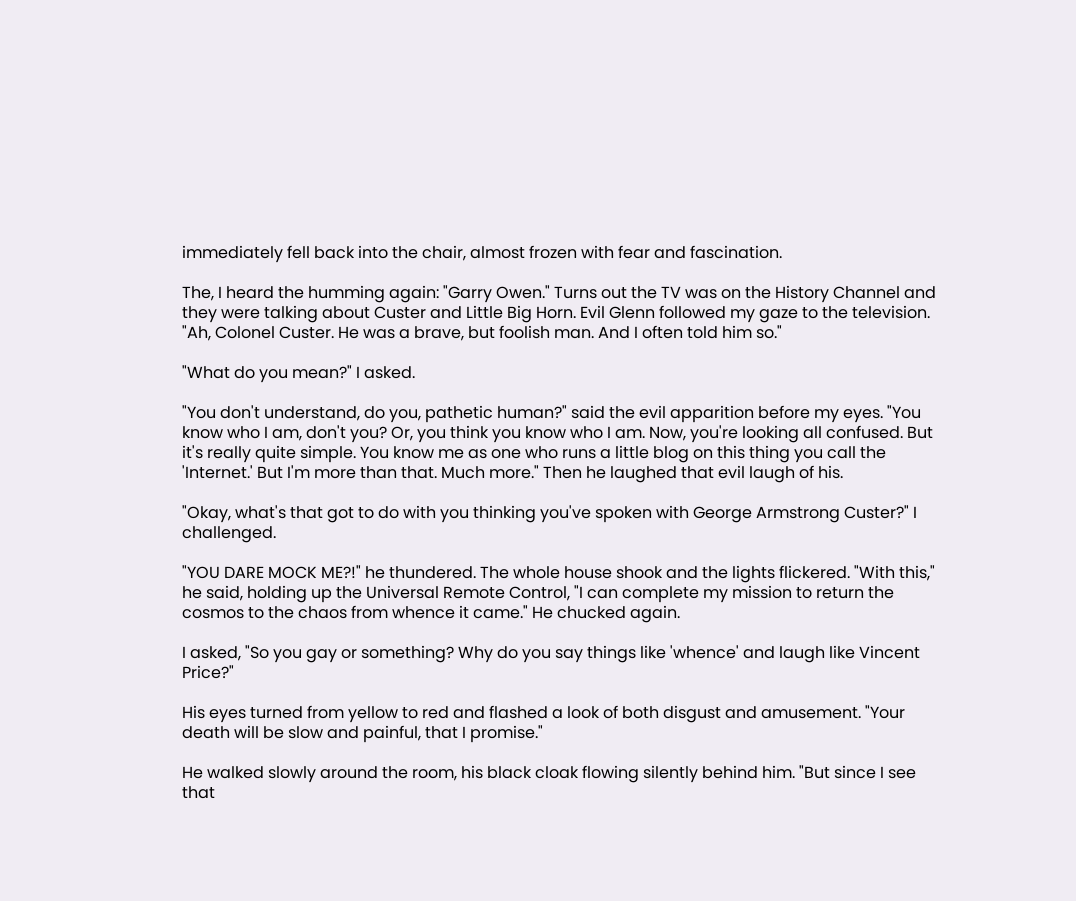immediately fell back into the chair, almost frozen with fear and fascination.

The, I heard the humming again: "Garry Owen." Turns out the TV was on the History Channel and they were talking about Custer and Little Big Horn. Evil Glenn followed my gaze to the television. "Ah, Colonel Custer. He was a brave, but foolish man. And I often told him so."

"What do you mean?" I asked.

"You don't understand, do you, pathetic human?" said the evil apparition before my eyes. "You know who I am, don't you? Or, you think you know who I am. Now, you're looking all confused. But it's really quite simple. You know me as one who runs a little blog on this thing you call the 'Internet.' But I'm more than that. Much more." Then he laughed that evil laugh of his.

"Okay, what's that got to do with you thinking you've spoken with George Armstrong Custer?" I challenged.

"YOU DARE MOCK ME?!" he thundered. The whole house shook and the lights flickered. "With this," he said, holding up the Universal Remote Control, "I can complete my mission to return the cosmos to the chaos from whence it came." He chucked again.

I asked, "So you gay or something? Why do you say things like 'whence' and laugh like Vincent Price?"

His eyes turned from yellow to red and flashed a look of both disgust and amusement. "Your death will be slow and painful, that I promise."

He walked slowly around the room, his black cloak flowing silently behind him. "But since I see that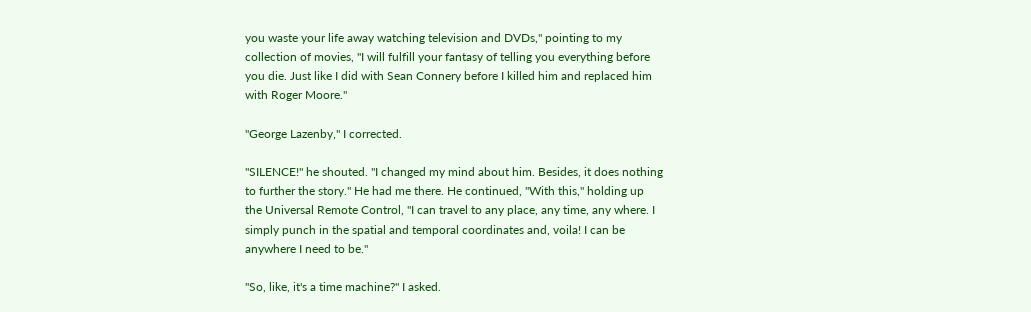you waste your life away watching television and DVDs," pointing to my collection of movies, "I will fulfill your fantasy of telling you everything before you die. Just like I did with Sean Connery before I killed him and replaced him with Roger Moore."

"George Lazenby," I corrected.

"SILENCE!" he shouted. "I changed my mind about him. Besides, it does nothing to further the story." He had me there. He continued, "With this," holding up the Universal Remote Control, "I can travel to any place, any time, any where. I simply punch in the spatial and temporal coordinates and, voila! I can be anywhere I need to be."

"So, like, it's a time machine?" I asked.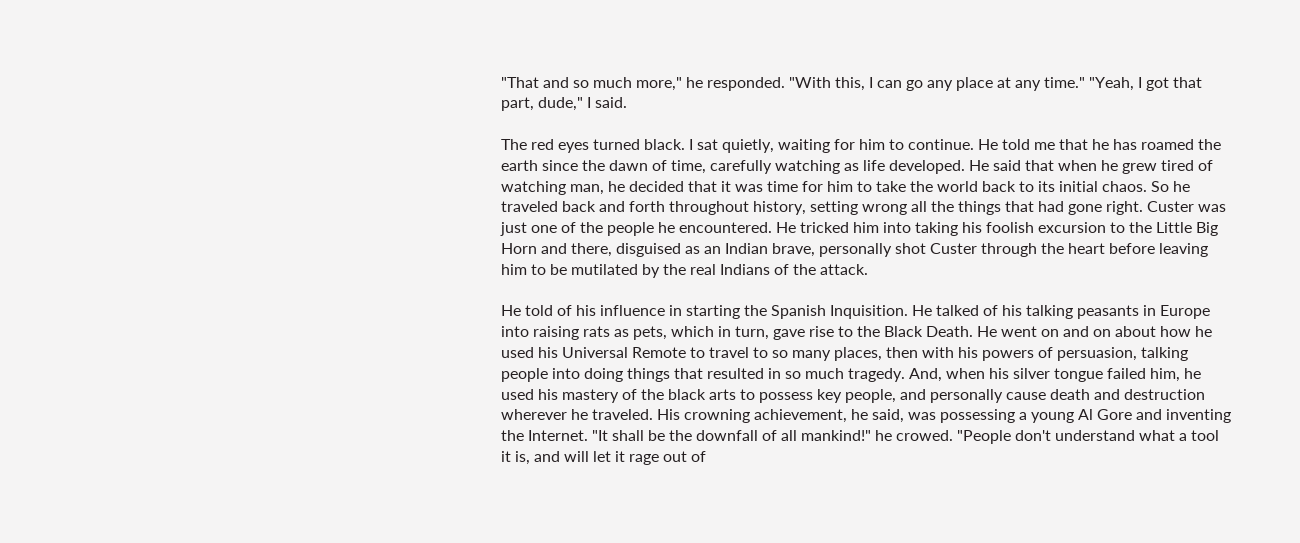"That and so much more," he responded. "With this, I can go any place at any time." "Yeah, I got that part, dude," I said.

The red eyes turned black. I sat quietly, waiting for him to continue. He told me that he has roamed the earth since the dawn of time, carefully watching as life developed. He said that when he grew tired of watching man, he decided that it was time for him to take the world back to its initial chaos. So he traveled back and forth throughout history, setting wrong all the things that had gone right. Custer was just one of the people he encountered. He tricked him into taking his foolish excursion to the Little Big Horn and there, disguised as an Indian brave, personally shot Custer through the heart before leaving him to be mutilated by the real Indians of the attack.

He told of his influence in starting the Spanish Inquisition. He talked of his talking peasants in Europe into raising rats as pets, which in turn, gave rise to the Black Death. He went on and on about how he used his Universal Remote to travel to so many places, then with his powers of persuasion, talking people into doing things that resulted in so much tragedy. And, when his silver tongue failed him, he used his mastery of the black arts to possess key people, and personally cause death and destruction wherever he traveled. His crowning achievement, he said, was possessing a young Al Gore and inventing the Internet. "It shall be the downfall of all mankind!" he crowed. "People don't understand what a tool it is, and will let it rage out of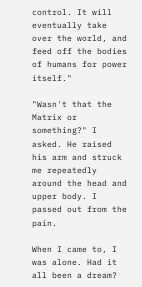control. It will eventually take over the world, and feed off the bodies of humans for power itself."

"Wasn't that the Matrix or something?" I asked. He raised his arm and struck me repeatedly around the head and upper body. I passed out from the pain.

When I came to, I was alone. Had it all been a dream?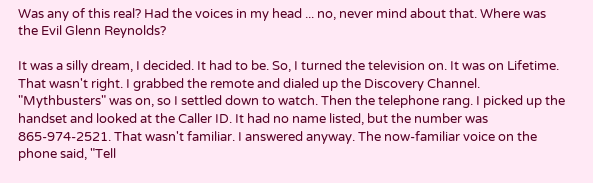Was any of this real? Had the voices in my head ... no, never mind about that. Where was the Evil Glenn Reynolds?

It was a silly dream, I decided. It had to be. So, I turned the television on. It was on Lifetime. That wasn't right. I grabbed the remote and dialed up the Discovery Channel. "Mythbusters" was on, so I settled down to watch. Then the telephone rang. I picked up the handset and looked at the Caller ID. It had no name listed, but the number was 865-974-2521. That wasn't familiar. I answered anyway. The now-familiar voice on the phone said, "Tell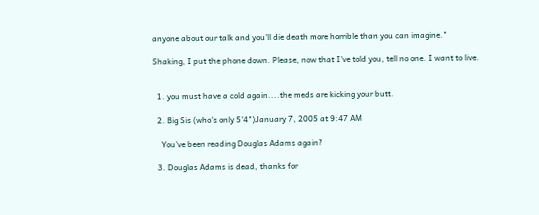anyone about our talk and you'll die death more horrible than you can imagine."

Shaking, I put the phone down. Please, now that I've told you, tell no one. I want to live.


  1. you must have a cold again....the meds are kicking your butt.

  2. Big Sis (who's only 5'4")January 7, 2005 at 9:47 AM

    You've been reading Douglas Adams again?

  3. Douglas Adams is dead, thanks for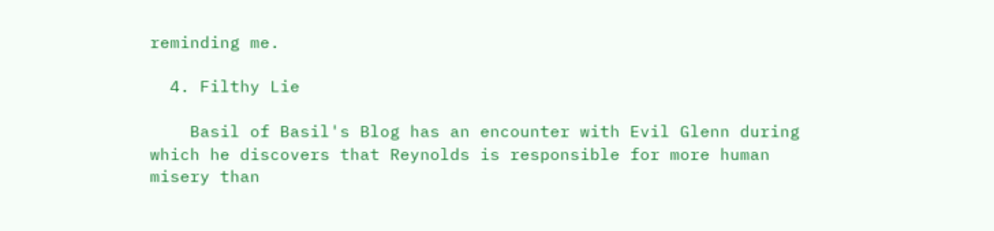reminding me.

  4. Filthy Lie

    Basil of Basil's Blog has an encounter with Evil Glenn during which he discovers that Reynolds is responsible for more human misery than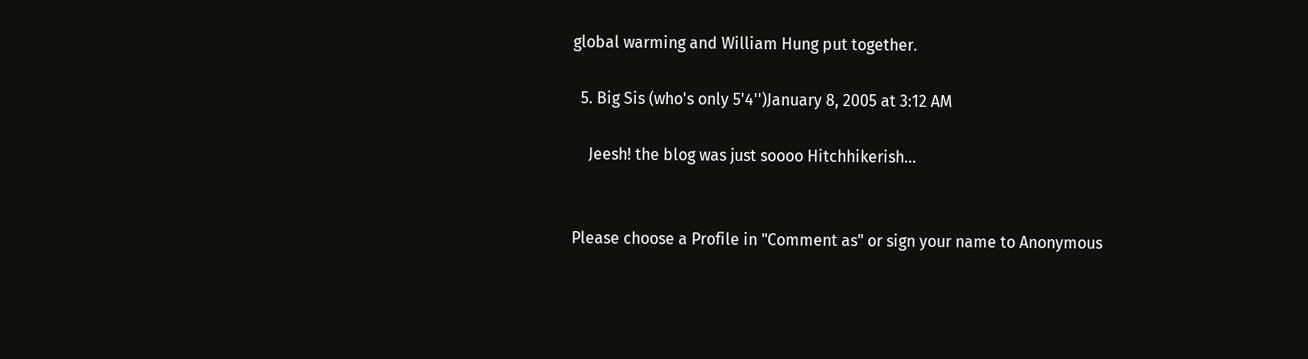global warming and William Hung put together.

  5. Big Sis (who's only 5'4'')January 8, 2005 at 3:12 AM

    Jeesh! the blog was just soooo Hitchhikerish...


Please choose a Profile in "Comment as" or sign your name to Anonymous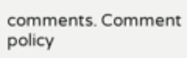comments. Comment policy